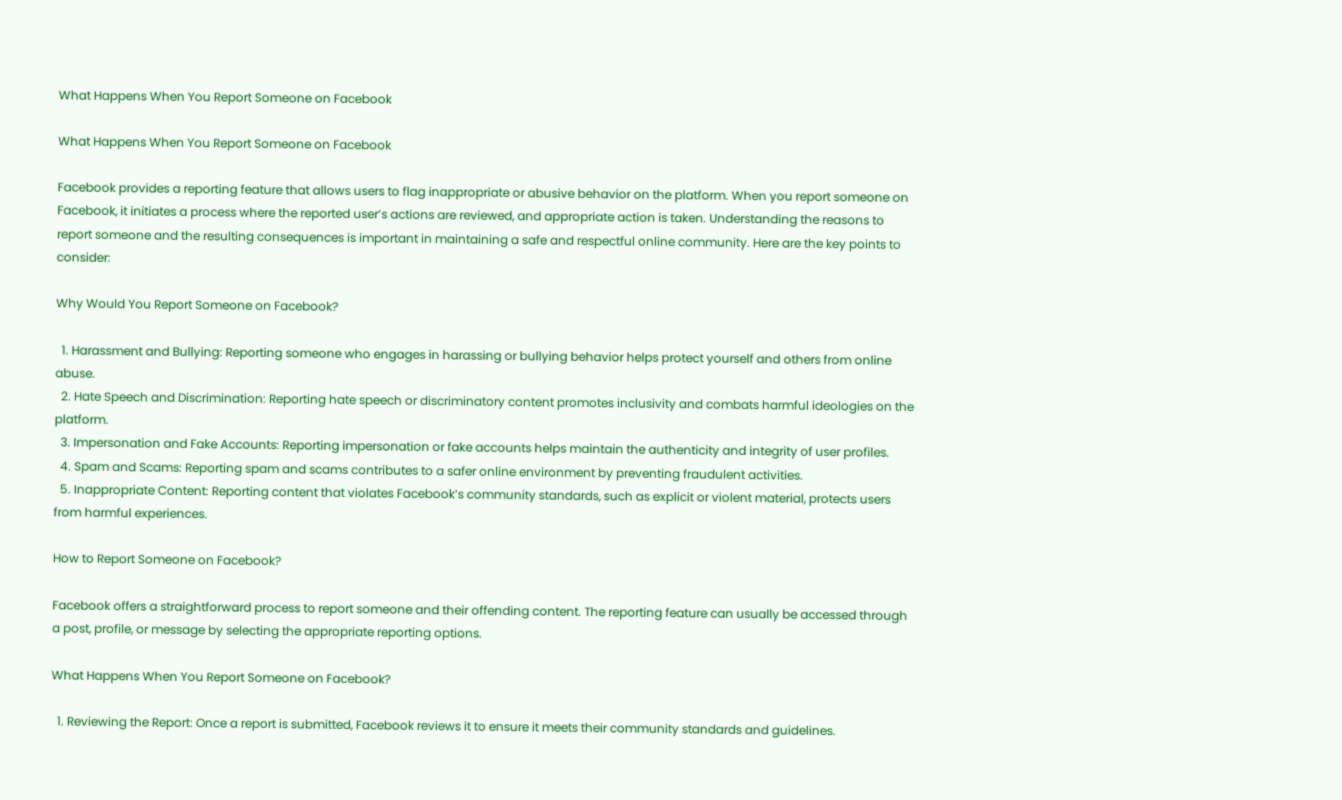What Happens When You Report Someone on Facebook

What Happens When You Report Someone on Facebook

Facebook provides a reporting feature that allows users to flag inappropriate or abusive behavior on the platform. When you report someone on Facebook, it initiates a process where the reported user’s actions are reviewed, and appropriate action is taken. Understanding the reasons to report someone and the resulting consequences is important in maintaining a safe and respectful online community. Here are the key points to consider:

Why Would You Report Someone on Facebook?

  1. Harassment and Bullying: Reporting someone who engages in harassing or bullying behavior helps protect yourself and others from online abuse.
  2. Hate Speech and Discrimination: Reporting hate speech or discriminatory content promotes inclusivity and combats harmful ideologies on the platform.
  3. Impersonation and Fake Accounts: Reporting impersonation or fake accounts helps maintain the authenticity and integrity of user profiles.
  4. Spam and Scams: Reporting spam and scams contributes to a safer online environment by preventing fraudulent activities.
  5. Inappropriate Content: Reporting content that violates Facebook’s community standards, such as explicit or violent material, protects users from harmful experiences.

How to Report Someone on Facebook?

Facebook offers a straightforward process to report someone and their offending content. The reporting feature can usually be accessed through a post, profile, or message by selecting the appropriate reporting options.

What Happens When You Report Someone on Facebook?

  1. Reviewing the Report: Once a report is submitted, Facebook reviews it to ensure it meets their community standards and guidelines.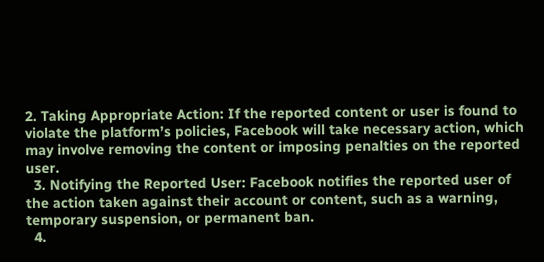2. Taking Appropriate Action: If the reported content or user is found to violate the platform’s policies, Facebook will take necessary action, which may involve removing the content or imposing penalties on the reported user.
  3. Notifying the Reported User: Facebook notifies the reported user of the action taken against their account or content, such as a warning, temporary suspension, or permanent ban.
  4.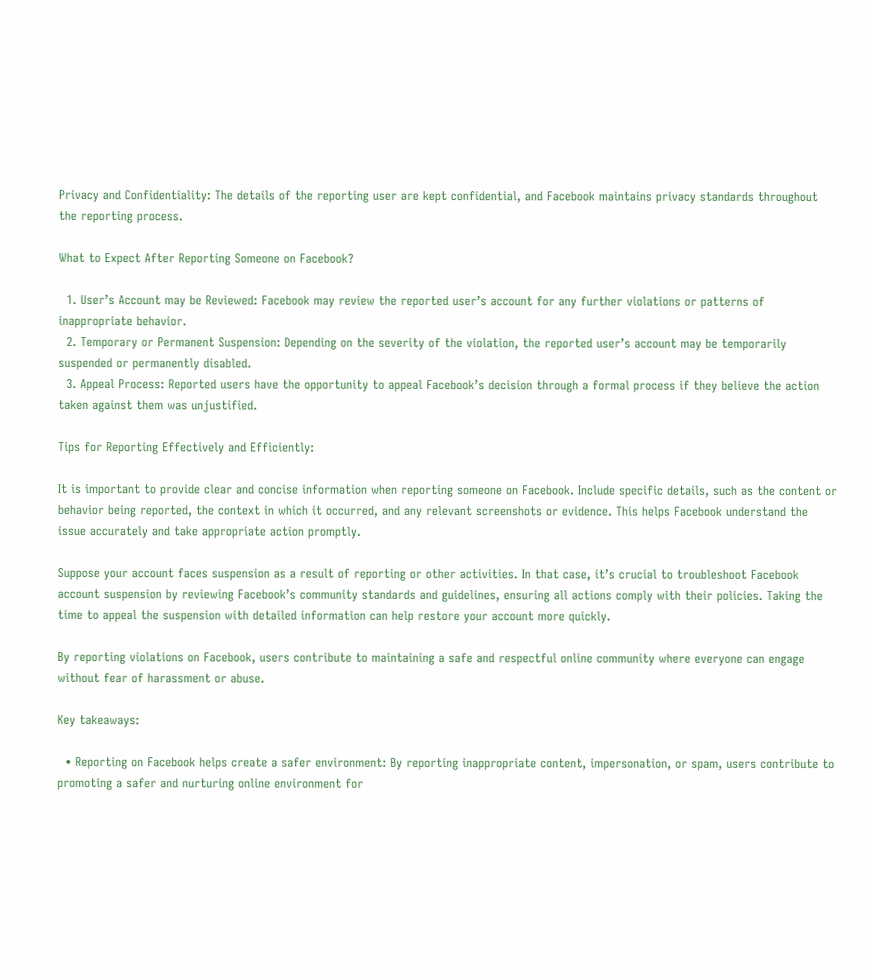Privacy and Confidentiality: The details of the reporting user are kept confidential, and Facebook maintains privacy standards throughout the reporting process.

What to Expect After Reporting Someone on Facebook?

  1. User’s Account may be Reviewed: Facebook may review the reported user’s account for any further violations or patterns of inappropriate behavior.
  2. Temporary or Permanent Suspension: Depending on the severity of the violation, the reported user’s account may be temporarily suspended or permanently disabled.
  3. Appeal Process: Reported users have the opportunity to appeal Facebook’s decision through a formal process if they believe the action taken against them was unjustified.

Tips for Reporting Effectively and Efficiently:

It is important to provide clear and concise information when reporting someone on Facebook. Include specific details, such as the content or behavior being reported, the context in which it occurred, and any relevant screenshots or evidence. This helps Facebook understand the issue accurately and take appropriate action promptly.

Suppose your account faces suspension as a result of reporting or other activities. In that case, it’s crucial to troubleshoot Facebook account suspension by reviewing Facebook’s community standards and guidelines, ensuring all actions comply with their policies. Taking the time to appeal the suspension with detailed information can help restore your account more quickly.

By reporting violations on Facebook, users contribute to maintaining a safe and respectful online community where everyone can engage without fear of harassment or abuse.

Key takeaways:

  • Reporting on Facebook helps create a safer environment: By reporting inappropriate content, impersonation, or spam, users contribute to promoting a safer and nurturing online environment for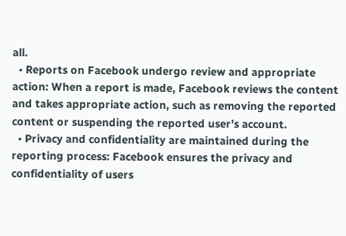all.
  • Reports on Facebook undergo review and appropriate action: When a report is made, Facebook reviews the content and takes appropriate action, such as removing the reported content or suspending the reported user’s account.
  • Privacy and confidentiality are maintained during the reporting process: Facebook ensures the privacy and confidentiality of users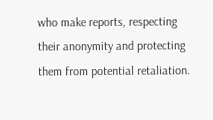who make reports, respecting their anonymity and protecting them from potential retaliation.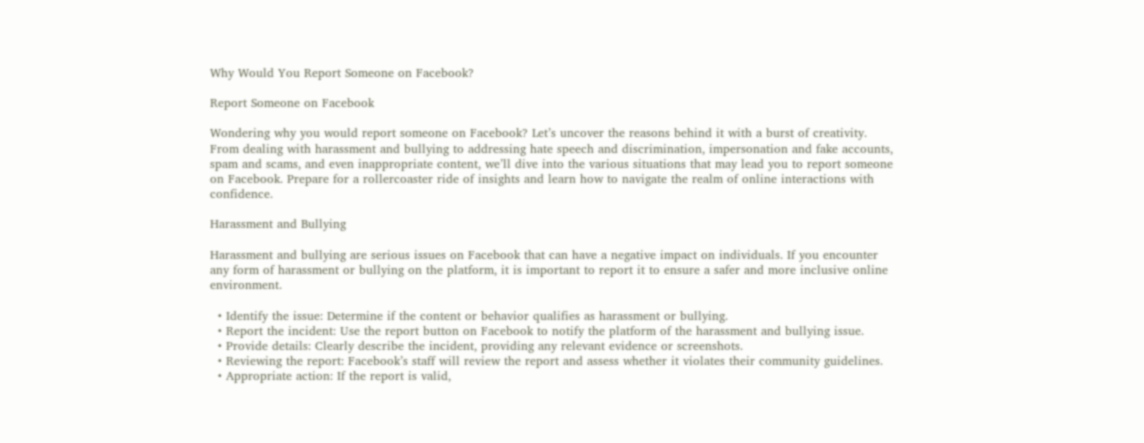Why Would You Report Someone on Facebook?

Report Someone on Facebook

Wondering why you would report someone on Facebook? Let’s uncover the reasons behind it with a burst of creativity. From dealing with harassment and bullying to addressing hate speech and discrimination, impersonation and fake accounts, spam and scams, and even inappropriate content, we’ll dive into the various situations that may lead you to report someone on Facebook. Prepare for a rollercoaster ride of insights and learn how to navigate the realm of online interactions with confidence.

Harassment and Bullying

Harassment and bullying are serious issues on Facebook that can have a negative impact on individuals. If you encounter any form of harassment or bullying on the platform, it is important to report it to ensure a safer and more inclusive online environment.

  • Identify the issue: Determine if the content or behavior qualifies as harassment or bullying.
  • Report the incident: Use the report button on Facebook to notify the platform of the harassment and bullying issue.
  • Provide details: Clearly describe the incident, providing any relevant evidence or screenshots.
  • Reviewing the report: Facebook’s staff will review the report and assess whether it violates their community guidelines.
  • Appropriate action: If the report is valid,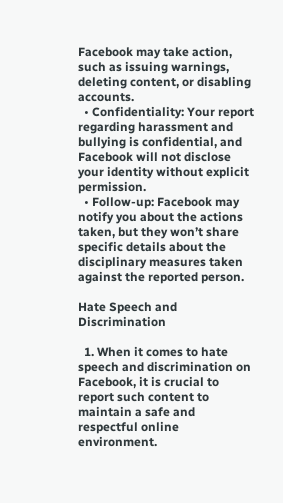Facebook may take action, such as issuing warnings, deleting content, or disabling accounts.
  • Confidentiality: Your report regarding harassment and bullying is confidential, and Facebook will not disclose your identity without explicit permission.
  • Follow-up: Facebook may notify you about the actions taken, but they won’t share specific details about the disciplinary measures taken against the reported person.

Hate Speech and Discrimination

  1. When it comes to hate speech and discrimination on Facebook, it is crucial to report such content to maintain a safe and respectful online environment.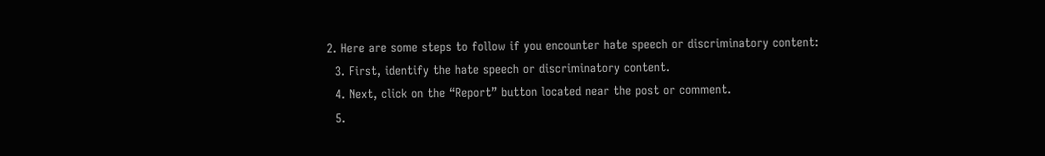2. Here are some steps to follow if you encounter hate speech or discriminatory content:
  3. First, identify the hate speech or discriminatory content.
  4. Next, click on the “Report” button located near the post or comment.
  5.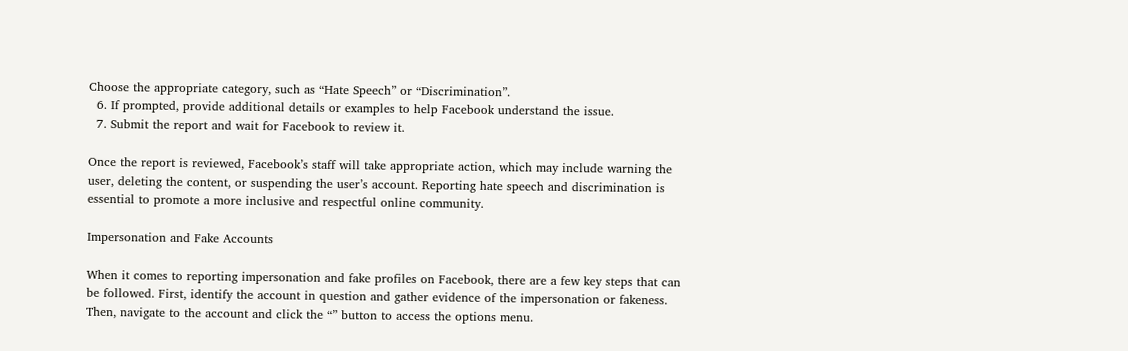Choose the appropriate category, such as “Hate Speech” or “Discrimination”.
  6. If prompted, provide additional details or examples to help Facebook understand the issue.
  7. Submit the report and wait for Facebook to review it.

Once the report is reviewed, Facebook’s staff will take appropriate action, which may include warning the user, deleting the content, or suspending the user’s account. Reporting hate speech and discrimination is essential to promote a more inclusive and respectful online community.

Impersonation and Fake Accounts

When it comes to reporting impersonation and fake profiles on Facebook, there are a few key steps that can be followed. First, identify the account in question and gather evidence of the impersonation or fakeness. Then, navigate to the account and click the “” button to access the options menu.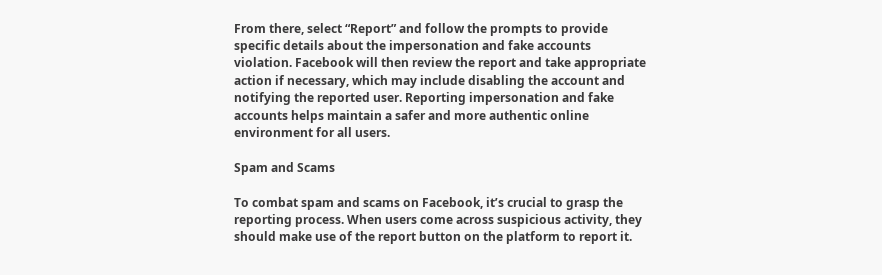From there, select “Report” and follow the prompts to provide specific details about the impersonation and fake accounts violation. Facebook will then review the report and take appropriate action if necessary, which may include disabling the account and notifying the reported user. Reporting impersonation and fake accounts helps maintain a safer and more authentic online environment for all users.

Spam and Scams

To combat spam and scams on Facebook, it’s crucial to grasp the reporting process. When users come across suspicious activity, they should make use of the report button on the platform to report it.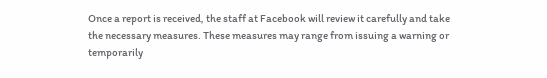Once a report is received, the staff at Facebook will review it carefully and take the necessary measures. These measures may range from issuing a warning or temporarily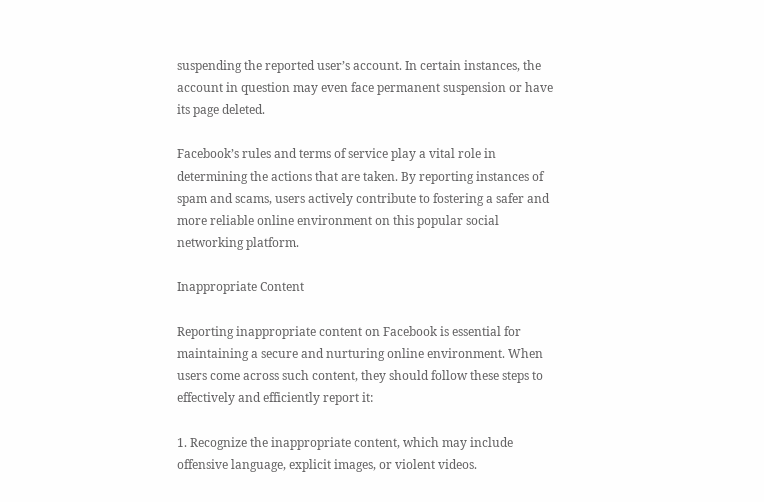suspending the reported user’s account. In certain instances, the account in question may even face permanent suspension or have its page deleted.

Facebook’s rules and terms of service play a vital role in determining the actions that are taken. By reporting instances of spam and scams, users actively contribute to fostering a safer and more reliable online environment on this popular social networking platform.

Inappropriate Content

Reporting inappropriate content on Facebook is essential for maintaining a secure and nurturing online environment. When users come across such content, they should follow these steps to effectively and efficiently report it:

1. Recognize the inappropriate content, which may include offensive language, explicit images, or violent videos.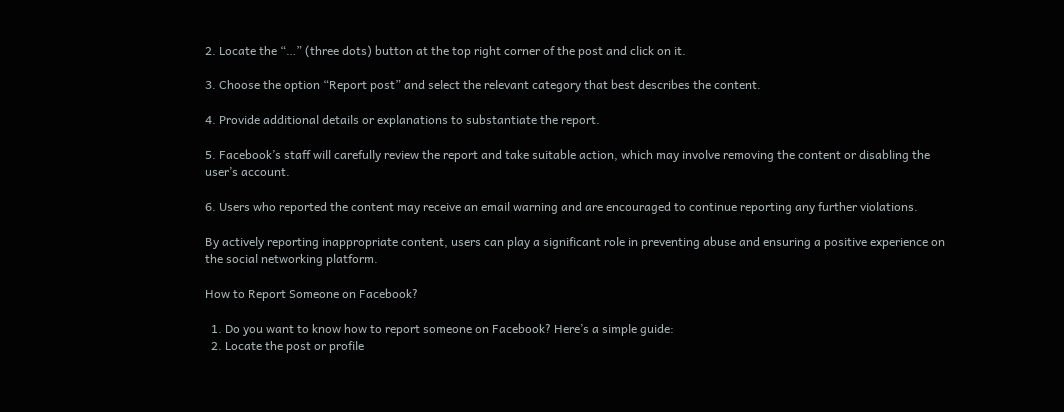2. Locate the “…” (three dots) button at the top right corner of the post and click on it.

3. Choose the option “Report post” and select the relevant category that best describes the content.

4. Provide additional details or explanations to substantiate the report.

5. Facebook’s staff will carefully review the report and take suitable action, which may involve removing the content or disabling the user’s account.

6. Users who reported the content may receive an email warning and are encouraged to continue reporting any further violations.

By actively reporting inappropriate content, users can play a significant role in preventing abuse and ensuring a positive experience on the social networking platform.

How to Report Someone on Facebook?

  1. Do you want to know how to report someone on Facebook? Here’s a simple guide:
  2. Locate the post or profile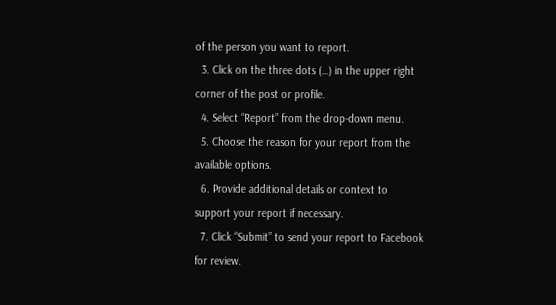of the person you want to report.
  3. Click on the three dots (…) in the upper right corner of the post or profile.
  4. Select “Report” from the drop-down menu.
  5. Choose the reason for your report from the available options.
  6. Provide additional details or context to support your report if necessary.
  7. Click “Submit” to send your report to Facebook for review.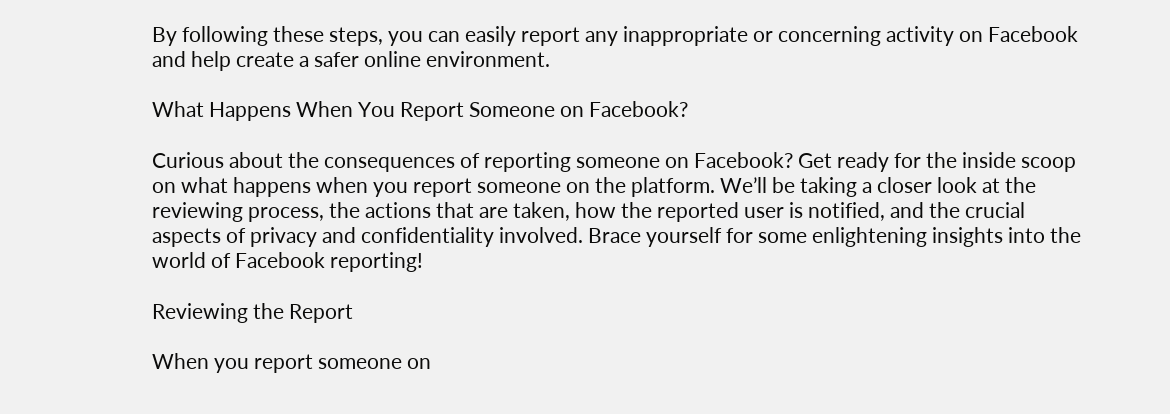By following these steps, you can easily report any inappropriate or concerning activity on Facebook and help create a safer online environment.

What Happens When You Report Someone on Facebook?

Curious about the consequences of reporting someone on Facebook? Get ready for the inside scoop on what happens when you report someone on the platform. We’ll be taking a closer look at the reviewing process, the actions that are taken, how the reported user is notified, and the crucial aspects of privacy and confidentiality involved. Brace yourself for some enlightening insights into the world of Facebook reporting!

Reviewing the Report

When you report someone on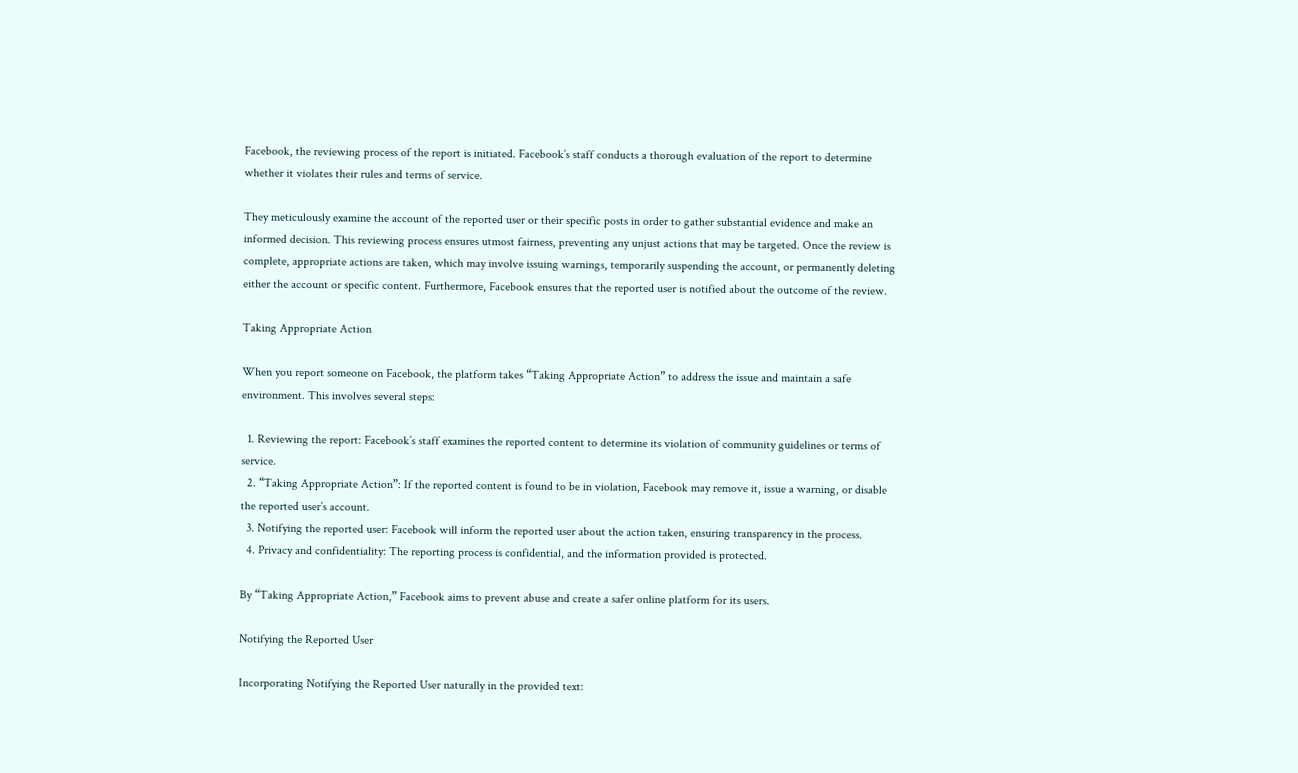Facebook, the reviewing process of the report is initiated. Facebook’s staff conducts a thorough evaluation of the report to determine whether it violates their rules and terms of service.

They meticulously examine the account of the reported user or their specific posts in order to gather substantial evidence and make an informed decision. This reviewing process ensures utmost fairness, preventing any unjust actions that may be targeted. Once the review is complete, appropriate actions are taken, which may involve issuing warnings, temporarily suspending the account, or permanently deleting either the account or specific content. Furthermore, Facebook ensures that the reported user is notified about the outcome of the review.

Taking Appropriate Action

When you report someone on Facebook, the platform takes “Taking Appropriate Action” to address the issue and maintain a safe environment. This involves several steps:

  1. Reviewing the report: Facebook’s staff examines the reported content to determine its violation of community guidelines or terms of service.
  2. “Taking Appropriate Action”: If the reported content is found to be in violation, Facebook may remove it, issue a warning, or disable the reported user’s account.
  3. Notifying the reported user: Facebook will inform the reported user about the action taken, ensuring transparency in the process.
  4. Privacy and confidentiality: The reporting process is confidential, and the information provided is protected.

By “Taking Appropriate Action,” Facebook aims to prevent abuse and create a safer online platform for its users.

Notifying the Reported User

Incorporating Notifying the Reported User naturally in the provided text: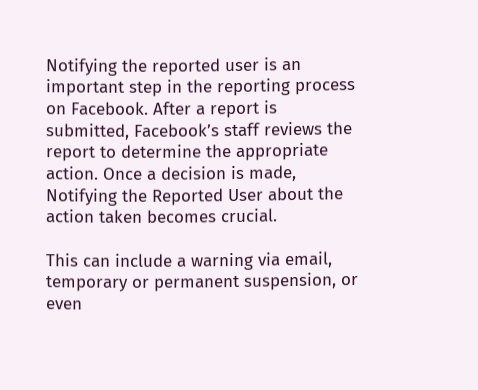Notifying the reported user is an important step in the reporting process on Facebook. After a report is submitted, Facebook’s staff reviews the report to determine the appropriate action. Once a decision is made, Notifying the Reported User about the action taken becomes crucial.

This can include a warning via email, temporary or permanent suspension, or even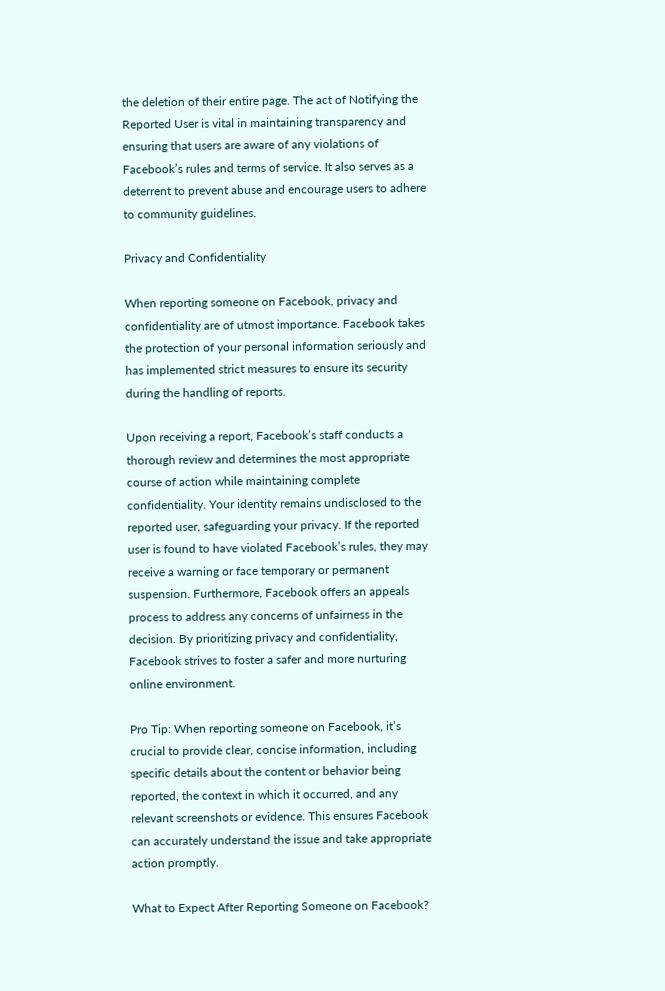the deletion of their entire page. The act of Notifying the Reported User is vital in maintaining transparency and ensuring that users are aware of any violations of Facebook’s rules and terms of service. It also serves as a deterrent to prevent abuse and encourage users to adhere to community guidelines.

Privacy and Confidentiality

When reporting someone on Facebook, privacy and confidentiality are of utmost importance. Facebook takes the protection of your personal information seriously and has implemented strict measures to ensure its security during the handling of reports.

Upon receiving a report, Facebook’s staff conducts a thorough review and determines the most appropriate course of action while maintaining complete confidentiality. Your identity remains undisclosed to the reported user, safeguarding your privacy. If the reported user is found to have violated Facebook’s rules, they may receive a warning or face temporary or permanent suspension. Furthermore, Facebook offers an appeals process to address any concerns of unfairness in the decision. By prioritizing privacy and confidentiality, Facebook strives to foster a safer and more nurturing online environment.

Pro Tip: When reporting someone on Facebook, it’s crucial to provide clear, concise information, including specific details about the content or behavior being reported, the context in which it occurred, and any relevant screenshots or evidence. This ensures Facebook can accurately understand the issue and take appropriate action promptly.

What to Expect After Reporting Someone on Facebook?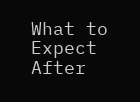What to Expect After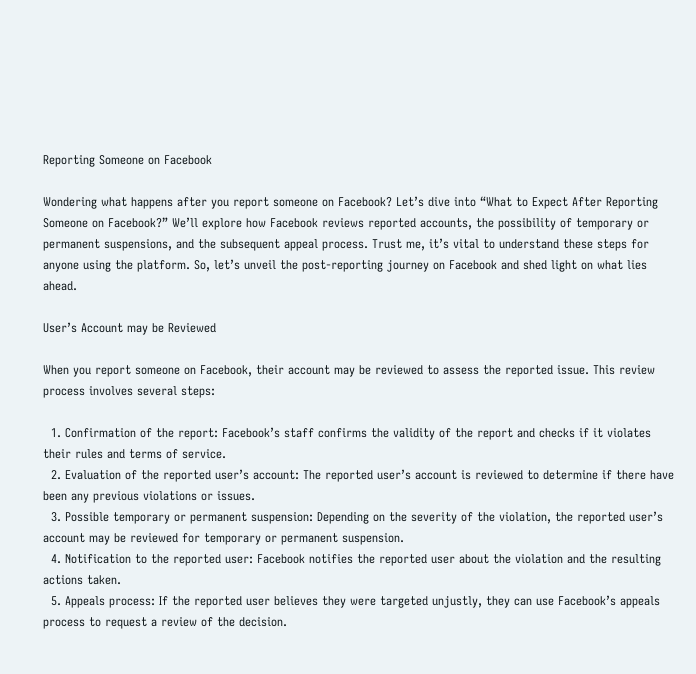Reporting Someone on Facebook

Wondering what happens after you report someone on Facebook? Let’s dive into “What to Expect After Reporting Someone on Facebook?” We’ll explore how Facebook reviews reported accounts, the possibility of temporary or permanent suspensions, and the subsequent appeal process. Trust me, it’s vital to understand these steps for anyone using the platform. So, let’s unveil the post-reporting journey on Facebook and shed light on what lies ahead.

User’s Account may be Reviewed

When you report someone on Facebook, their account may be reviewed to assess the reported issue. This review process involves several steps:

  1. Confirmation of the report: Facebook’s staff confirms the validity of the report and checks if it violates their rules and terms of service.
  2. Evaluation of the reported user’s account: The reported user’s account is reviewed to determine if there have been any previous violations or issues.
  3. Possible temporary or permanent suspension: Depending on the severity of the violation, the reported user’s account may be reviewed for temporary or permanent suspension.
  4. Notification to the reported user: Facebook notifies the reported user about the violation and the resulting actions taken.
  5. Appeals process: If the reported user believes they were targeted unjustly, they can use Facebook’s appeals process to request a review of the decision.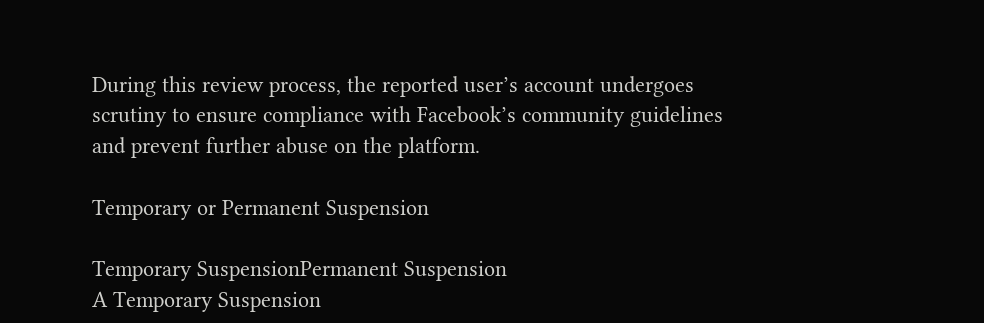During this review process, the reported user’s account undergoes scrutiny to ensure compliance with Facebook’s community guidelines and prevent further abuse on the platform.

Temporary or Permanent Suspension

Temporary SuspensionPermanent Suspension
A Temporary Suspension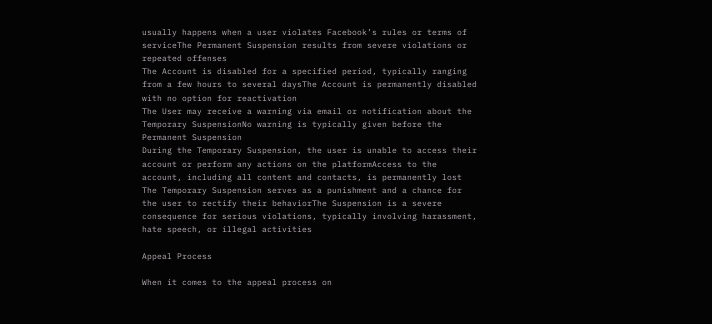usually happens when a user violates Facebook’s rules or terms of serviceThe Permanent Suspension results from severe violations or repeated offenses
The Account is disabled for a specified period, typically ranging from a few hours to several daysThe Account is permanently disabled with no option for reactivation
The User may receive a warning via email or notification about the Temporary SuspensionNo warning is typically given before the Permanent Suspension
During the Temporary Suspension, the user is unable to access their account or perform any actions on the platformAccess to the account, including all content and contacts, is permanently lost
The Temporary Suspension serves as a punishment and a chance for the user to rectify their behaviorThe Suspension is a severe consequence for serious violations, typically involving harassment, hate speech, or illegal activities

Appeal Process

When it comes to the appeal process on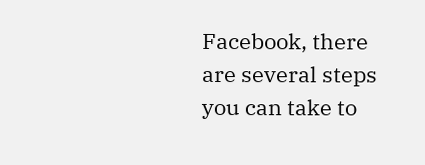Facebook, there are several steps you can take to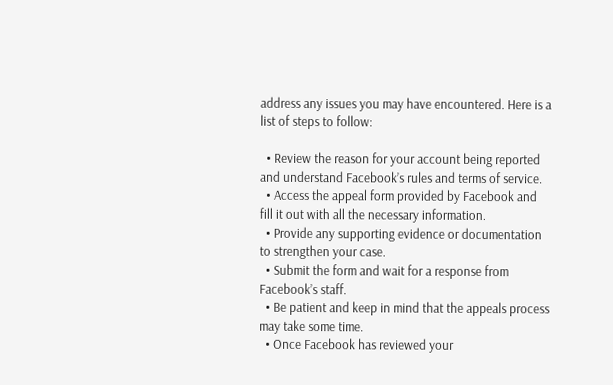address any issues you may have encountered. Here is a list of steps to follow:

  • Review the reason for your account being reported and understand Facebook’s rules and terms of service.
  • Access the appeal form provided by Facebook and fill it out with all the necessary information.
  • Provide any supporting evidence or documentation to strengthen your case.
  • Submit the form and wait for a response from Facebook’s staff.
  • Be patient and keep in mind that the appeals process may take some time.
  • Once Facebook has reviewed your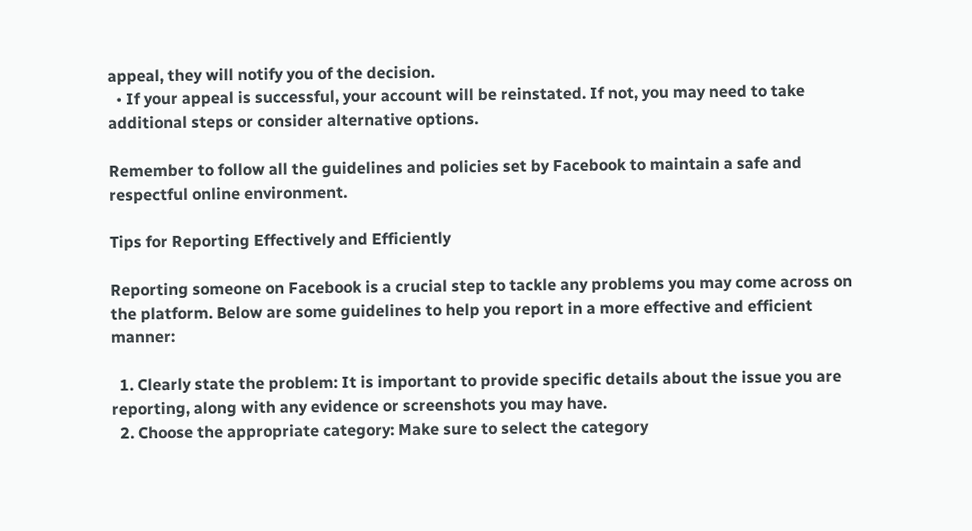appeal, they will notify you of the decision.
  • If your appeal is successful, your account will be reinstated. If not, you may need to take additional steps or consider alternative options.

Remember to follow all the guidelines and policies set by Facebook to maintain a safe and respectful online environment.

Tips for Reporting Effectively and Efficiently

Reporting someone on Facebook is a crucial step to tackle any problems you may come across on the platform. Below are some guidelines to help you report in a more effective and efficient manner:

  1. Clearly state the problem: It is important to provide specific details about the issue you are reporting, along with any evidence or screenshots you may have.
  2. Choose the appropriate category: Make sure to select the category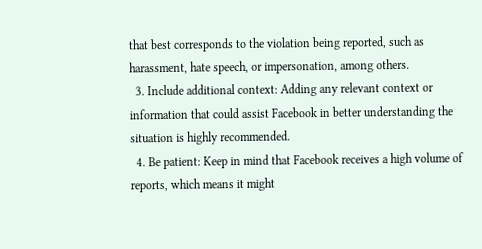that best corresponds to the violation being reported, such as harassment, hate speech, or impersonation, among others.
  3. Include additional context: Adding any relevant context or information that could assist Facebook in better understanding the situation is highly recommended.
  4. Be patient: Keep in mind that Facebook receives a high volume of reports, which means it might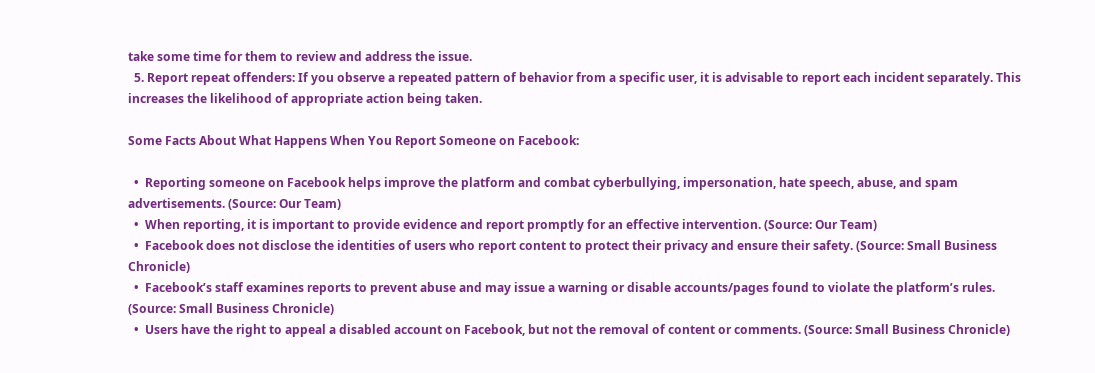take some time for them to review and address the issue.
  5. Report repeat offenders: If you observe a repeated pattern of behavior from a specific user, it is advisable to report each incident separately. This increases the likelihood of appropriate action being taken.

Some Facts About What Happens When You Report Someone on Facebook:

  •  Reporting someone on Facebook helps improve the platform and combat cyberbullying, impersonation, hate speech, abuse, and spam advertisements. (Source: Our Team)
  •  When reporting, it is important to provide evidence and report promptly for an effective intervention. (Source: Our Team)
  •  Facebook does not disclose the identities of users who report content to protect their privacy and ensure their safety. (Source: Small Business Chronicle)
  •  Facebook’s staff examines reports to prevent abuse and may issue a warning or disable accounts/pages found to violate the platform’s rules. (Source: Small Business Chronicle)
  •  Users have the right to appeal a disabled account on Facebook, but not the removal of content or comments. (Source: Small Business Chronicle)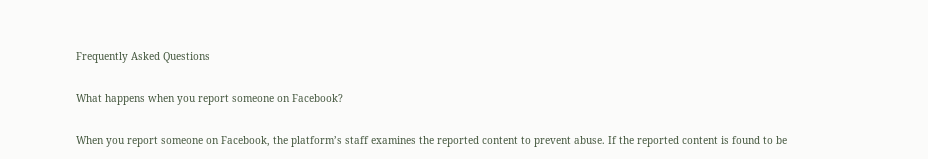Frequently Asked Questions

What happens when you report someone on Facebook?

When you report someone on Facebook, the platform’s staff examines the reported content to prevent abuse. If the reported content is found to be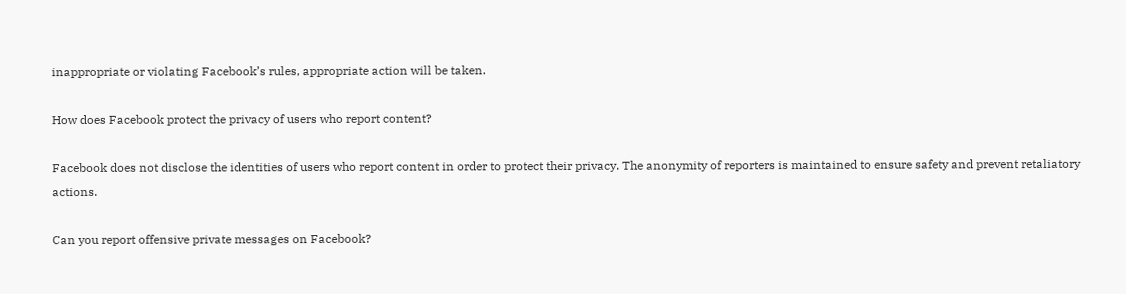inappropriate or violating Facebook’s rules, appropriate action will be taken.

How does Facebook protect the privacy of users who report content?

Facebook does not disclose the identities of users who report content in order to protect their privacy. The anonymity of reporters is maintained to ensure safety and prevent retaliatory actions.

Can you report offensive private messages on Facebook?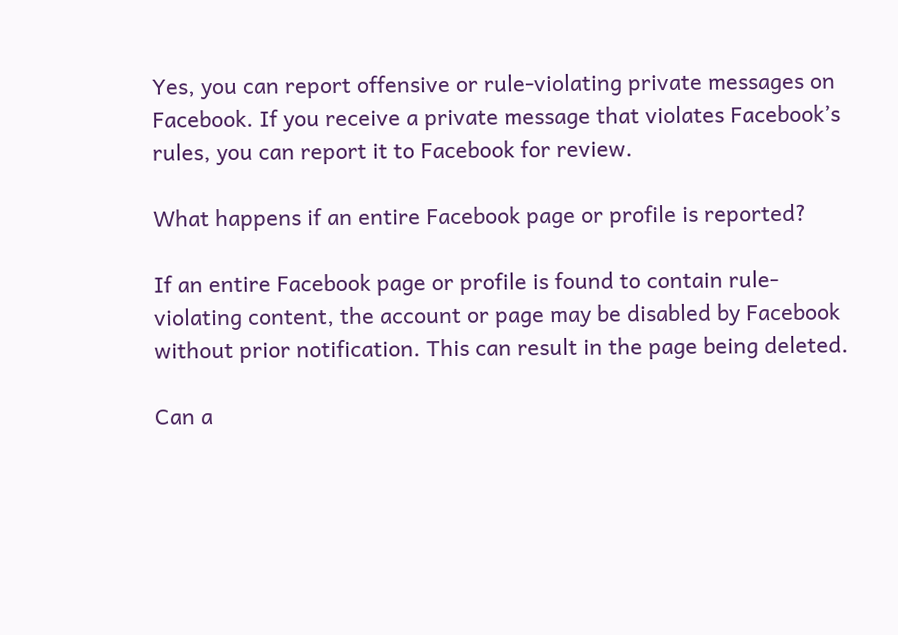Yes, you can report offensive or rule-violating private messages on Facebook. If you receive a private message that violates Facebook’s rules, you can report it to Facebook for review.

What happens if an entire Facebook page or profile is reported?

If an entire Facebook page or profile is found to contain rule-violating content, the account or page may be disabled by Facebook without prior notification. This can result in the page being deleted.

Can a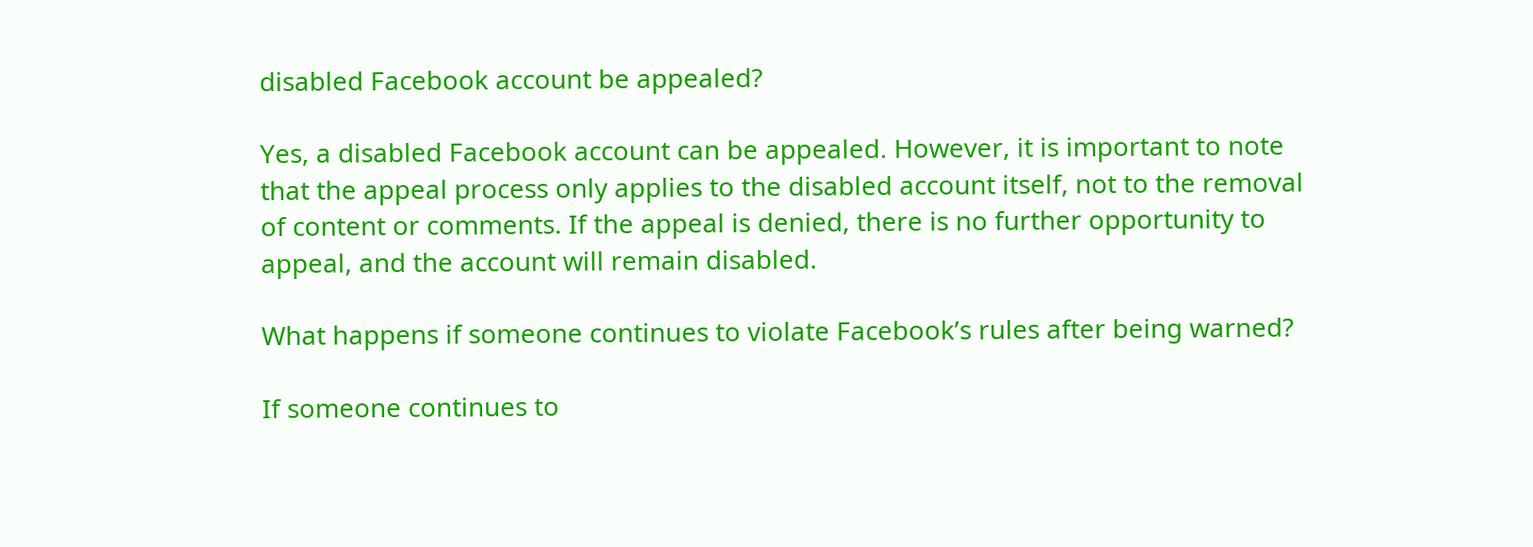disabled Facebook account be appealed?

Yes, a disabled Facebook account can be appealed. However, it is important to note that the appeal process only applies to the disabled account itself, not to the removal of content or comments. If the appeal is denied, there is no further opportunity to appeal, and the account will remain disabled.

What happens if someone continues to violate Facebook’s rules after being warned?

If someone continues to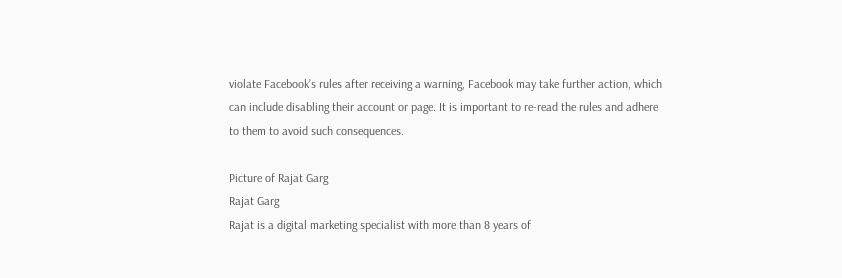violate Facebook’s rules after receiving a warning, Facebook may take further action, which can include disabling their account or page. It is important to re-read the rules and adhere to them to avoid such consequences.

Picture of Rajat Garg
Rajat Garg
Rajat is a digital marketing specialist with more than 8 years of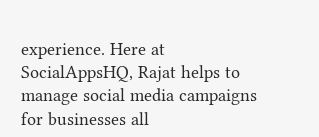experience. Here at SocialAppsHQ, Rajat helps to manage social media campaigns for businesses all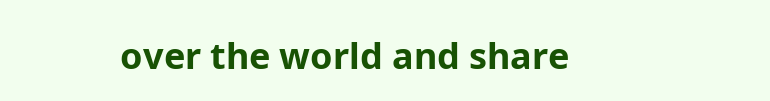over the world and share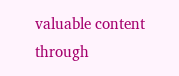valuable content through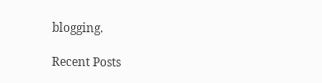blogging.

Recent Posts